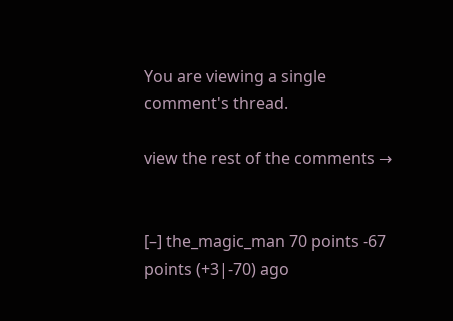You are viewing a single comment's thread.

view the rest of the comments →


[–] the_magic_man 70 points -67 points (+3|-70) ago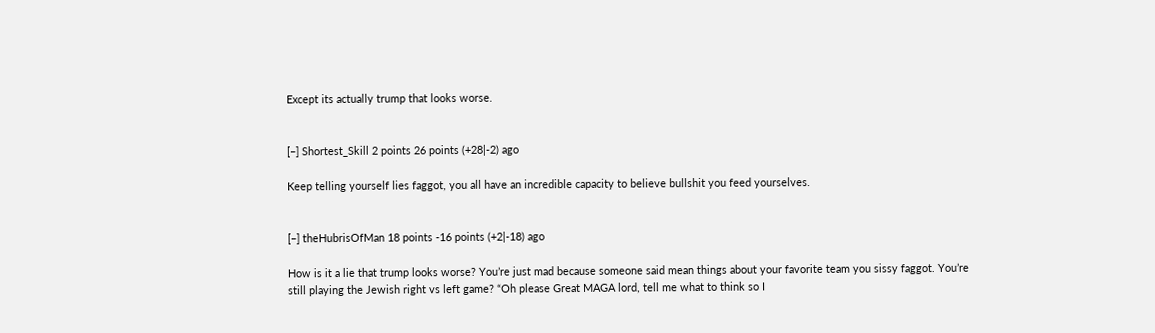Except its actually trump that looks worse.


[–] Shortest_Skill 2 points 26 points (+28|-2) ago

Keep telling yourself lies faggot, you all have an incredible capacity to believe bullshit you feed yourselves.


[–] theHubrisOfMan 18 points -16 points (+2|-18) ago

How is it a lie that trump looks worse? You’re just mad because someone said mean things about your favorite team you sissy faggot. You’re still playing the Jewish right vs left game? “Oh please Great MAGA lord, tell me what to think so I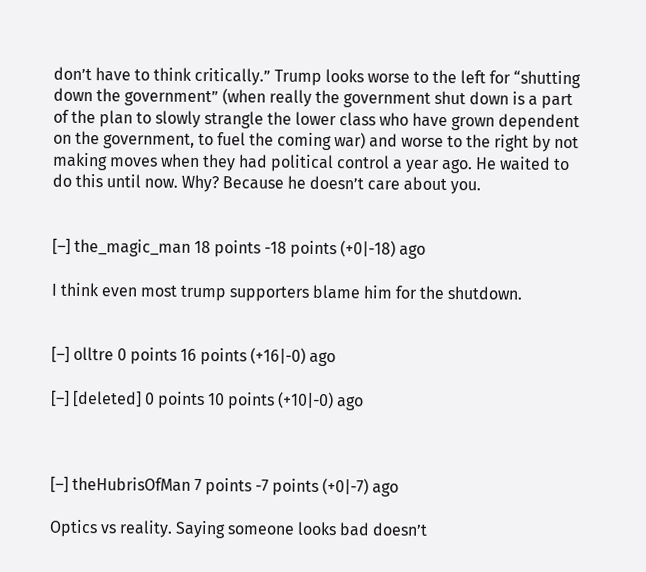don’t have to think critically.” Trump looks worse to the left for “shutting down the government” (when really the government shut down is a part of the plan to slowly strangle the lower class who have grown dependent on the government, to fuel the coming war) and worse to the right by not making moves when they had political control a year ago. He waited to do this until now. Why? Because he doesn’t care about you.


[–] the_magic_man 18 points -18 points (+0|-18) ago

I think even most trump supporters blame him for the shutdown.


[–] olltre 0 points 16 points (+16|-0) ago

[–] [deleted] 0 points 10 points (+10|-0) ago



[–] theHubrisOfMan 7 points -7 points (+0|-7) ago

Optics vs reality. Saying someone looks bad doesn’t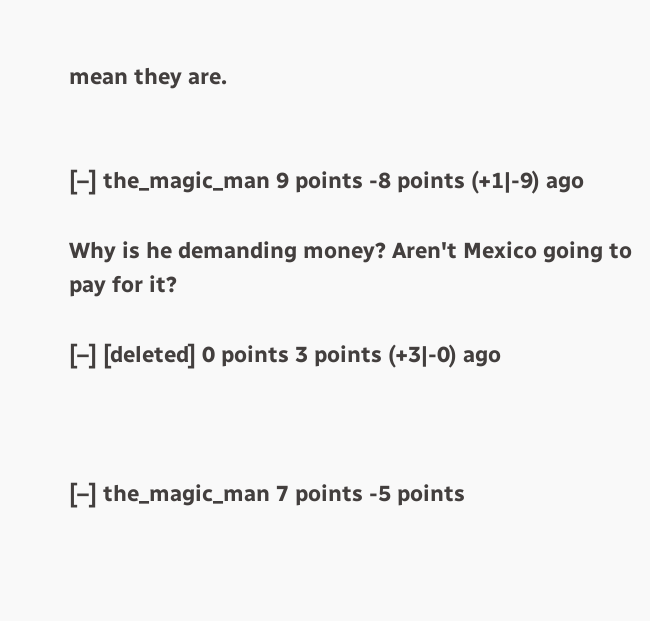mean they are.


[–] the_magic_man 9 points -8 points (+1|-9) ago

Why is he demanding money? Aren't Mexico going to pay for it?

[–] [deleted] 0 points 3 points (+3|-0) ago



[–] the_magic_man 7 points -5 points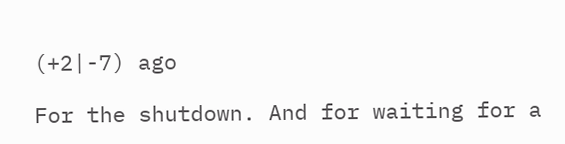(+2|-7) ago

For the shutdown. And for waiting for a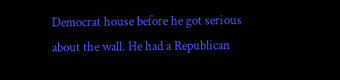Democrat house before he got serious about the wall. He had a Republican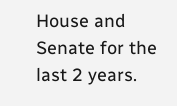House and Senate for the last 2 years.